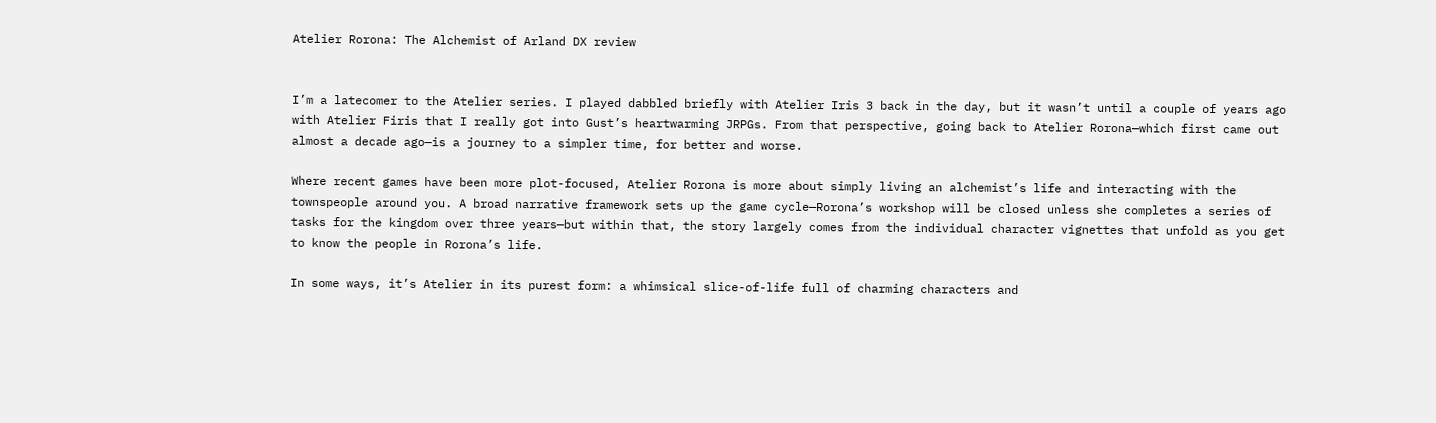Atelier Rorona: The Alchemist of Arland DX review


I’m a latecomer to the Atelier series. I played dabbled briefly with Atelier Iris 3 back in the day, but it wasn’t until a couple of years ago with Atelier Firis that I really got into Gust’s heartwarming JRPGs. From that perspective, going back to Atelier Rorona—which first came out almost a decade ago—is a journey to a simpler time, for better and worse.

Where recent games have been more plot-focused, Atelier Rorona is more about simply living an alchemist’s life and interacting with the townspeople around you. A broad narrative framework sets up the game cycle—Rorona’s workshop will be closed unless she completes a series of tasks for the kingdom over three years—but within that, the story largely comes from the individual character vignettes that unfold as you get to know the people in Rorona’s life.

In some ways, it’s Atelier in its purest form: a whimsical slice-of-life full of charming characters and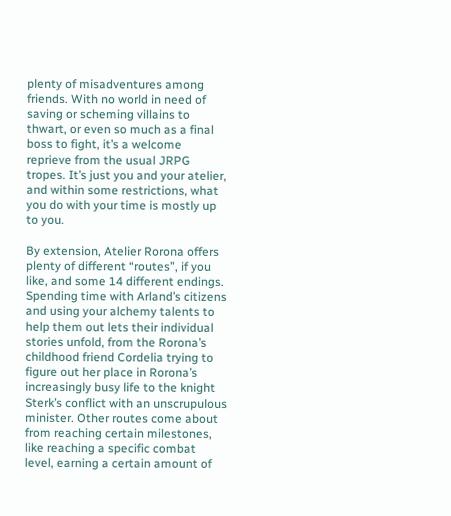plenty of misadventures among friends. With no world in need of saving or scheming villains to thwart, or even so much as a final boss to fight, it’s a welcome reprieve from the usual JRPG tropes. It’s just you and your atelier, and within some restrictions, what you do with your time is mostly up to you.

By extension, Atelier Rorona offers plenty of different “routes”, if you like, and some 14 different endings. Spending time with Arland’s citizens and using your alchemy talents to help them out lets their individual stories unfold, from the Rorona’s childhood friend Cordelia trying to figure out her place in Rorona’s increasingly busy life to the knight Sterk’s conflict with an unscrupulous minister. Other routes come about from reaching certain milestones, like reaching a specific combat level, earning a certain amount of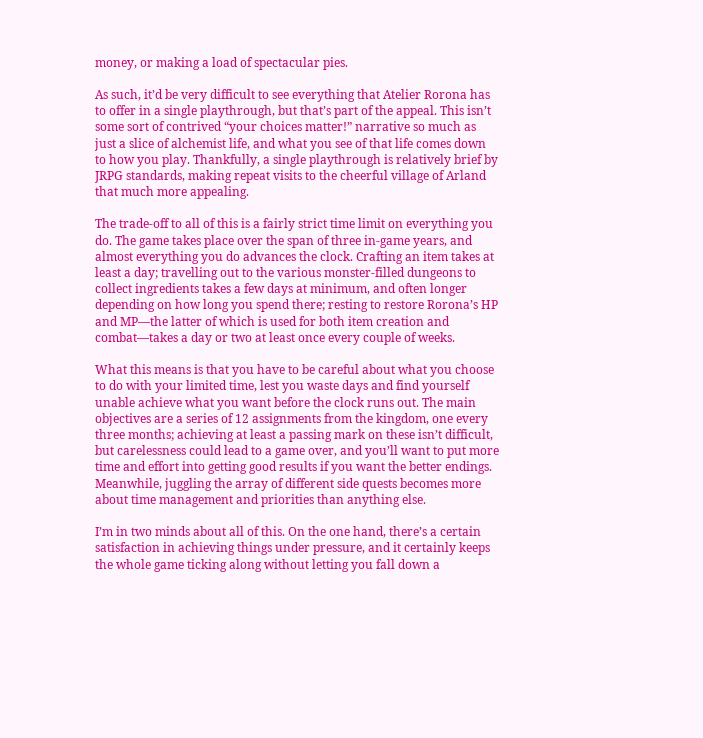money, or making a load of spectacular pies.

As such, it’d be very difficult to see everything that Atelier Rorona has to offer in a single playthrough, but that’s part of the appeal. This isn’t some sort of contrived “your choices matter!” narrative so much as just a slice of alchemist life, and what you see of that life comes down to how you play. Thankfully, a single playthrough is relatively brief by JRPG standards, making repeat visits to the cheerful village of Arland that much more appealing.

The trade-off to all of this is a fairly strict time limit on everything you do. The game takes place over the span of three in-game years, and almost everything you do advances the clock. Crafting an item takes at least a day; travelling out to the various monster-filled dungeons to collect ingredients takes a few days at minimum, and often longer depending on how long you spend there; resting to restore Rorona’s HP and MP—the latter of which is used for both item creation and combat—takes a day or two at least once every couple of weeks.

What this means is that you have to be careful about what you choose to do with your limited time, lest you waste days and find yourself unable achieve what you want before the clock runs out. The main objectives are a series of 12 assignments from the kingdom, one every three months; achieving at least a passing mark on these isn’t difficult, but carelessness could lead to a game over, and you’ll want to put more time and effort into getting good results if you want the better endings. Meanwhile, juggling the array of different side quests becomes more about time management and priorities than anything else.

I’m in two minds about all of this. On the one hand, there’s a certain satisfaction in achieving things under pressure, and it certainly keeps the whole game ticking along without letting you fall down a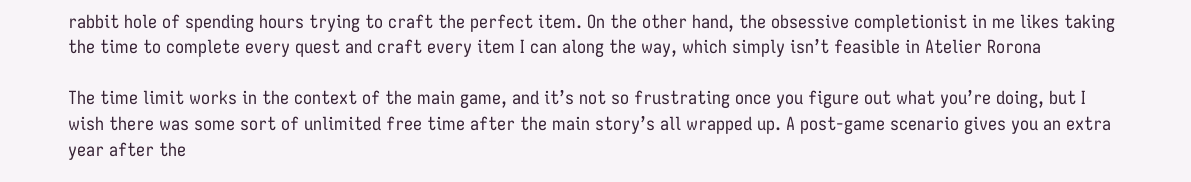rabbit hole of spending hours trying to craft the perfect item. On the other hand, the obsessive completionist in me likes taking the time to complete every quest and craft every item I can along the way, which simply isn’t feasible in Atelier Rorona

The time limit works in the context of the main game, and it’s not so frustrating once you figure out what you’re doing, but I wish there was some sort of unlimited free time after the main story’s all wrapped up. A post-game scenario gives you an extra year after the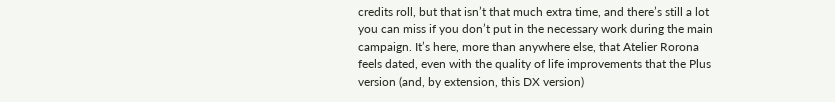credits roll, but that isn’t that much extra time, and there’s still a lot you can miss if you don’t put in the necessary work during the main campaign. It’s here, more than anywhere else, that Atelier Rorona feels dated, even with the quality of life improvements that the Plus version (and, by extension, this DX version)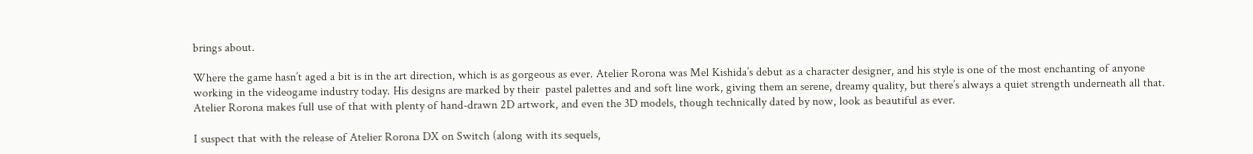brings about.

Where the game hasn’t aged a bit is in the art direction, which is as gorgeous as ever. Atelier Rorona was Mel Kishida’s debut as a character designer, and his style is one of the most enchanting of anyone working in the videogame industry today. His designs are marked by their  pastel palettes and and soft line work, giving them an serene, dreamy quality, but there’s always a quiet strength underneath all that. Atelier Rorona makes full use of that with plenty of hand-drawn 2D artwork, and even the 3D models, though technically dated by now, look as beautiful as ever.

I suspect that with the release of Atelier Rorona DX on Switch (along with its sequels,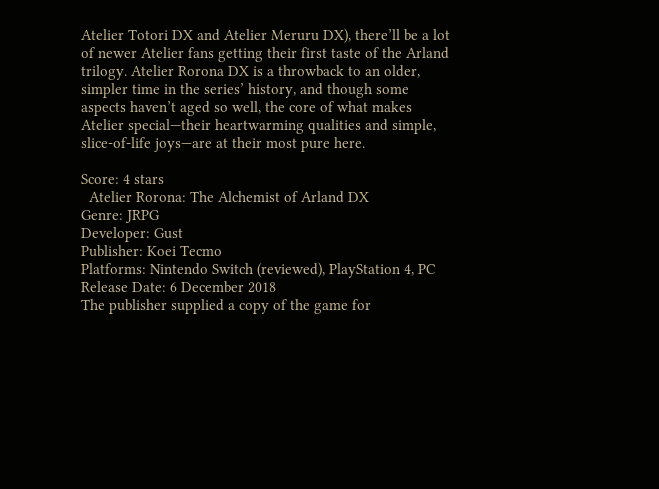Atelier Totori DX and Atelier Meruru DX), there’ll be a lot of newer Atelier fans getting their first taste of the Arland trilogy. Atelier Rorona DX is a throwback to an older, simpler time in the series’ history, and though some aspects haven’t aged so well, the core of what makes Atelier special—their heartwarming qualities and simple, slice-of-life joys—are at their most pure here.

Score: 4 stars
  Atelier Rorona: The Alchemist of Arland DX
Genre: JRPG
Developer: Gust
Publisher: Koei Tecmo
Platforms: Nintendo Switch (reviewed), PlayStation 4, PC
Release Date: 6 December 2018
The publisher supplied a copy of the game for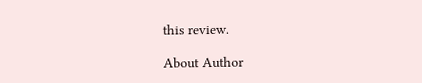this review.

About Author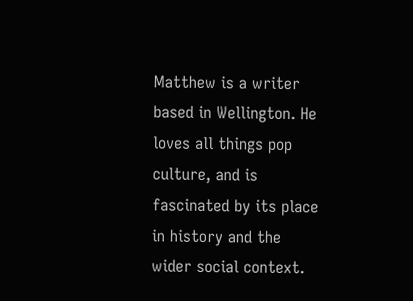Matthew is a writer based in Wellington. He loves all things pop culture, and is fascinated by its place in history and the wider social context.